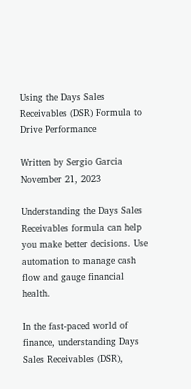Using the Days Sales Receivables (DSR) Formula to Drive Performance

Written by Sergio Garcia
November 21, 2023

Understanding the Days Sales Receivables formula can help you make better decisions. Use automation to manage cash flow and gauge financial health.

In the fast-paced world of finance, understanding Days Sales Receivables (DSR),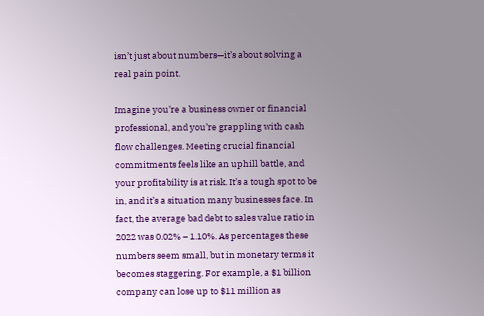isn’t just about numbers—it’s about solving a real pain point.

Imagine you’re a business owner or financial professional, and you’re grappling with cash flow challenges. Meeting crucial financial commitments feels like an uphill battle, and your profitability is at risk. It’s a tough spot to be in, and it’s a situation many businesses face. In fact, the average bad debt to sales value ratio in 2022 was 0.02% – 1.10%. As percentages these numbers seem small, but in monetary terms it becomes staggering. For example, a $1 billion company can lose up to $11 million as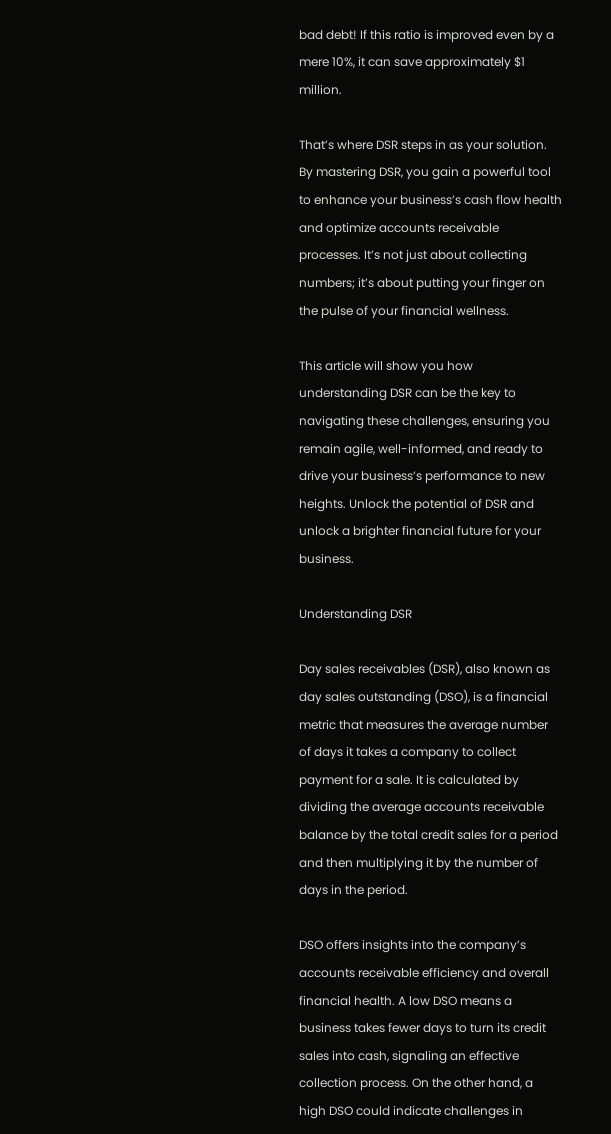bad debt! If this ratio is improved even by a mere 10%, it can save approximately $1 million.

That’s where DSR steps in as your solution. By mastering DSR, you gain a powerful tool to enhance your business’s cash flow health and optimize accounts receivable processes. It’s not just about collecting numbers; it’s about putting your finger on the pulse of your financial wellness.

This article will show you how understanding DSR can be the key to navigating these challenges, ensuring you remain agile, well-informed, and ready to drive your business’s performance to new heights. Unlock the potential of DSR and unlock a brighter financial future for your business.

Understanding DSR

Day sales receivables (DSR), also known as day sales outstanding (DSO), is a financial metric that measures the average number of days it takes a company to collect payment for a sale. It is calculated by dividing the average accounts receivable balance by the total credit sales for a period and then multiplying it by the number of days in the period.

DSO offers insights into the company’s accounts receivable efficiency and overall financial health. A low DSO means a business takes fewer days to turn its credit sales into cash, signaling an effective collection process. On the other hand, a high DSO could indicate challenges in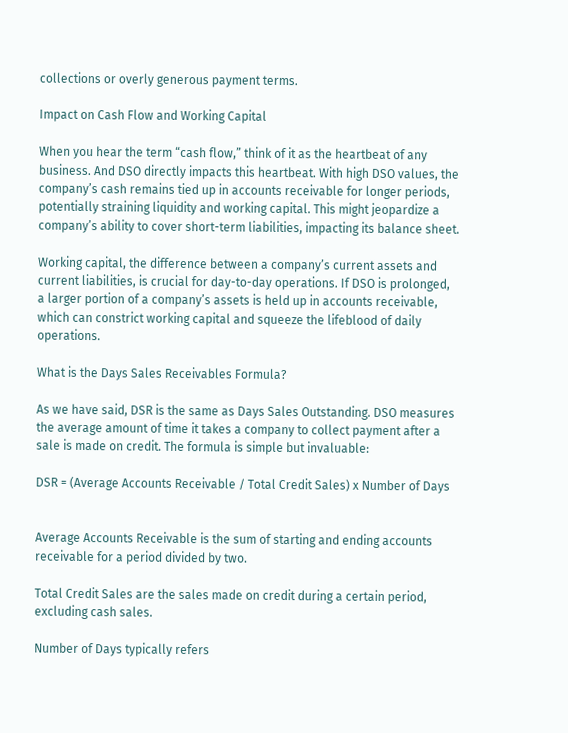collections or overly generous payment terms.

Impact on Cash Flow and Working Capital

When you hear the term “cash flow,” think of it as the heartbeat of any business. And DSO directly impacts this heartbeat. With high DSO values, the company’s cash remains tied up in accounts receivable for longer periods, potentially straining liquidity and working capital. This might jeopardize a company’s ability to cover short-term liabilities, impacting its balance sheet.

Working capital, the difference between a company’s current assets and current liabilities, is crucial for day-to-day operations. If DSO is prolonged, a larger portion of a company’s assets is held up in accounts receivable, which can constrict working capital and squeeze the lifeblood of daily operations.

What is the Days Sales Receivables Formula?

As we have said, DSR is the same as Days Sales Outstanding. DSO measures the average amount of time it takes a company to collect payment after a sale is made on credit. The formula is simple but invaluable:

DSR = (Average Accounts Receivable / Total Credit Sales) x Number of Days


Average Accounts Receivable is the sum of starting and ending accounts receivable for a period divided by two.

Total Credit Sales are the sales made on credit during a certain period, excluding cash sales.

Number of Days typically refers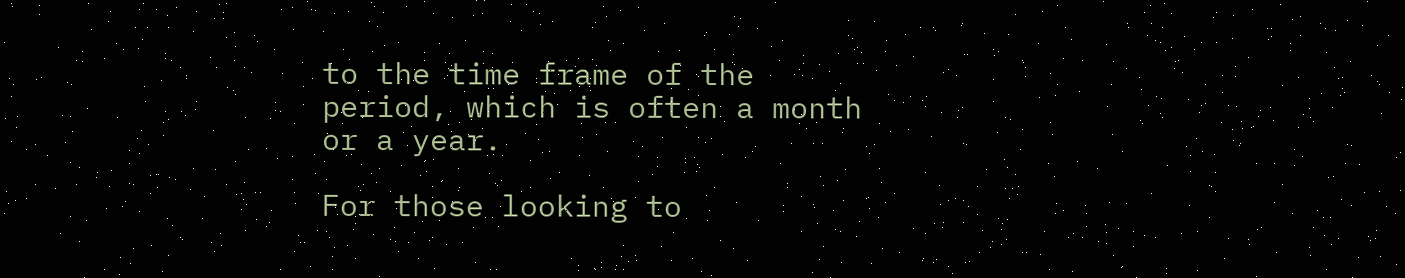to the time frame of the period, which is often a month or a year.

For those looking to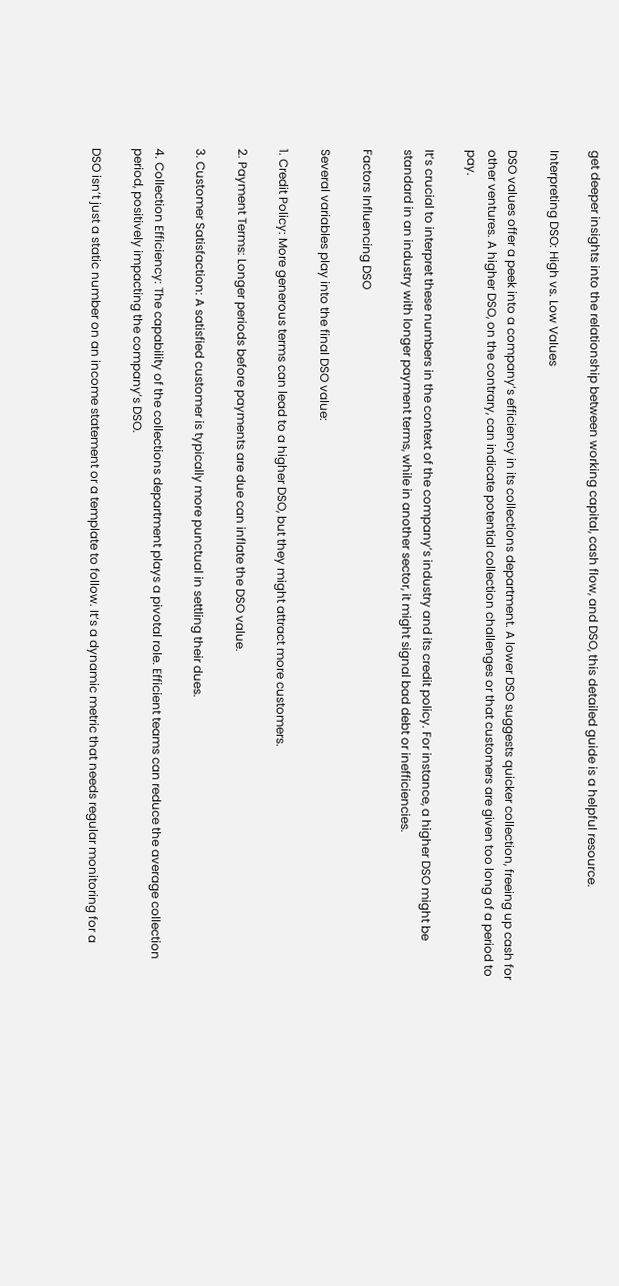get deeper insights into the relationship between working capital, cash flow, and DSO, this detailed guide is a helpful resource.

Interpreting DSO: High vs. Low Values

DSO values offer a peek into a company’s efficiency in its collections department. A lower DSO suggests quicker collection, freeing up cash for other ventures. A higher DSO, on the contrary, can indicate potential collection challenges or that customers are given too long of a period to pay.

It’s crucial to interpret these numbers in the context of the company’s industry and its credit policy. For instance, a higher DSO might be standard in an industry with longer payment terms, while in another sector, it might signal bad debt or inefficiencies.

Factors Influencing DSO

Several variables play into the final DSO value:

1. Credit Policy: More generous terms can lead to a higher DSO, but they might attract more customers.

2. Payment Terms: Longer periods before payments are due can inflate the DSO value.

3. Customer Satisfaction: A satisfied customer is typically more punctual in settling their dues.

4. Collection Efficiency: The capability of the collections department plays a pivotal role. Efficient teams can reduce the average collection period, positively impacting the company’s DSO.

DSO isn’t just a static number on an income statement or a template to follow. It’s a dynamic metric that needs regular monitoring for a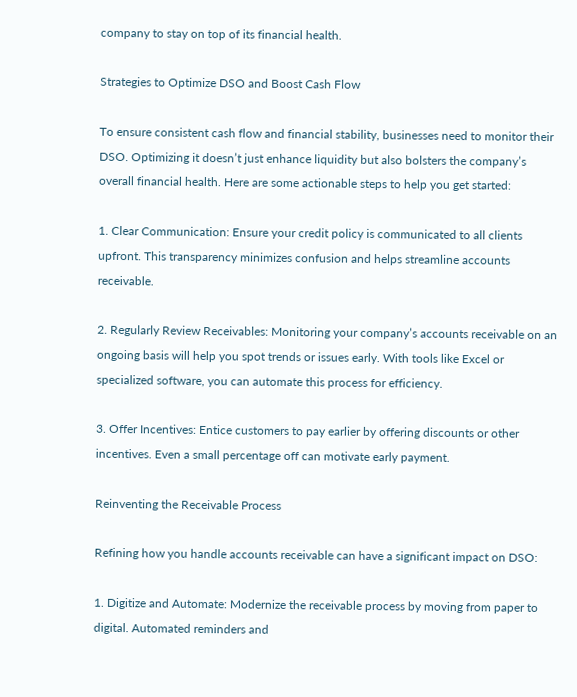company to stay on top of its financial health.

Strategies to Optimize DSO and Boost Cash Flow

To ensure consistent cash flow and financial stability, businesses need to monitor their DSO. Optimizing it doesn’t just enhance liquidity but also bolsters the company’s overall financial health. Here are some actionable steps to help you get started:

1. Clear Communication: Ensure your credit policy is communicated to all clients upfront. This transparency minimizes confusion and helps streamline accounts receivable.

2. Regularly Review Receivables: Monitoring your company’s accounts receivable on an ongoing basis will help you spot trends or issues early. With tools like Excel or specialized software, you can automate this process for efficiency.

3. Offer Incentives: Entice customers to pay earlier by offering discounts or other incentives. Even a small percentage off can motivate early payment.

Reinventing the Receivable Process

Refining how you handle accounts receivable can have a significant impact on DSO:

1. Digitize and Automate: Modernize the receivable process by moving from paper to digital. Automated reminders and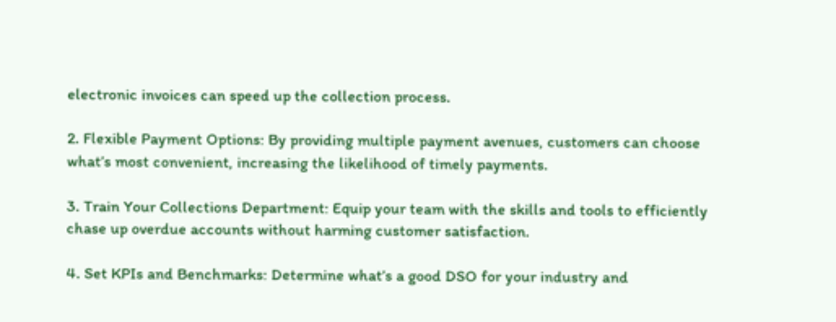electronic invoices can speed up the collection process.

2. Flexible Payment Options: By providing multiple payment avenues, customers can choose what’s most convenient, increasing the likelihood of timely payments.

3. Train Your Collections Department: Equip your team with the skills and tools to efficiently chase up overdue accounts without harming customer satisfaction.

4. Set KPIs and Benchmarks: Determine what’s a good DSO for your industry and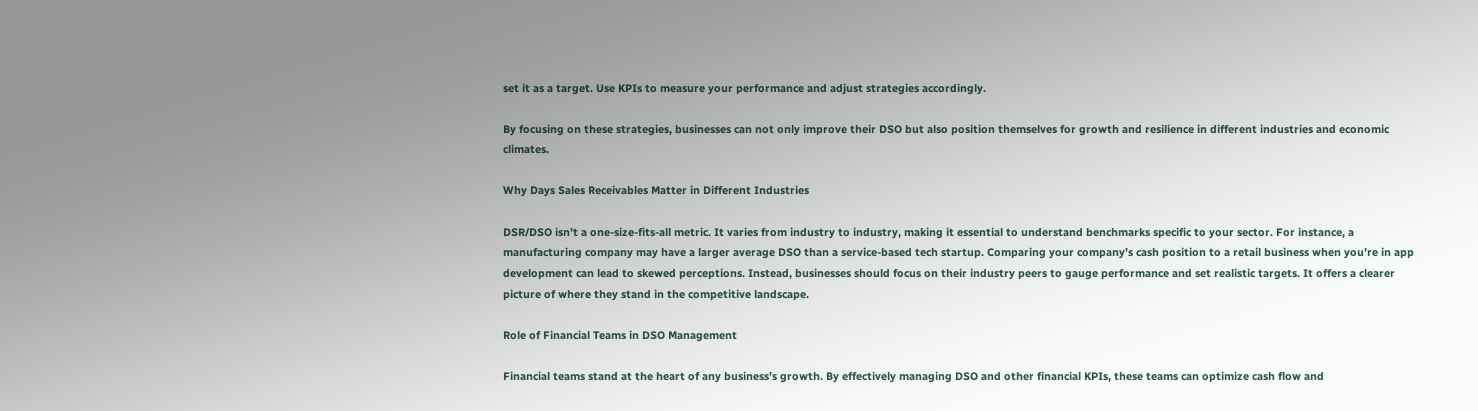set it as a target. Use KPIs to measure your performance and adjust strategies accordingly.

By focusing on these strategies, businesses can not only improve their DSO but also position themselves for growth and resilience in different industries and economic climates.

Why Days Sales Receivables Matter in Different Industries

DSR/DSO isn’t a one-size-fits-all metric. It varies from industry to industry, making it essential to understand benchmarks specific to your sector. For instance, a manufacturing company may have a larger average DSO than a service-based tech startup. Comparing your company’s cash position to a retail business when you’re in app development can lead to skewed perceptions. Instead, businesses should focus on their industry peers to gauge performance and set realistic targets. It offers a clearer picture of where they stand in the competitive landscape.

Role of Financial Teams in DSO Management

Financial teams stand at the heart of any business’s growth. By effectively managing DSO and other financial KPIs, these teams can optimize cash flow and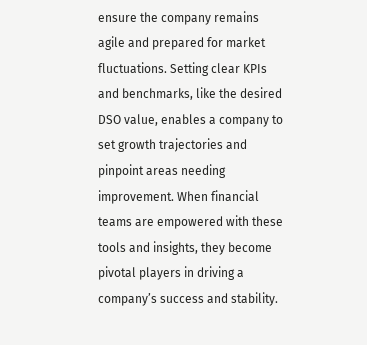ensure the company remains agile and prepared for market fluctuations. Setting clear KPIs and benchmarks, like the desired DSO value, enables a company to set growth trajectories and pinpoint areas needing improvement. When financial teams are empowered with these tools and insights, they become pivotal players in driving a company’s success and stability.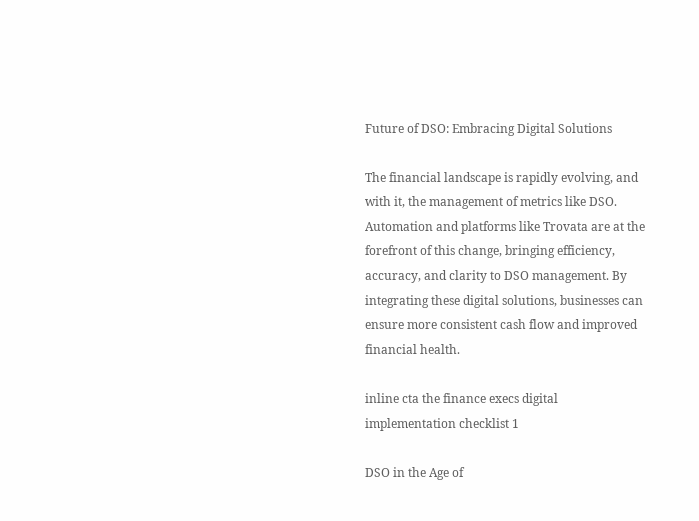Future of DSO: Embracing Digital Solutions

The financial landscape is rapidly evolving, and with it, the management of metrics like DSO. Automation and platforms like Trovata are at the forefront of this change, bringing efficiency, accuracy, and clarity to DSO management. By integrating these digital solutions, businesses can ensure more consistent cash flow and improved financial health.

inline cta the finance execs digital implementation checklist 1

DSO in the Age of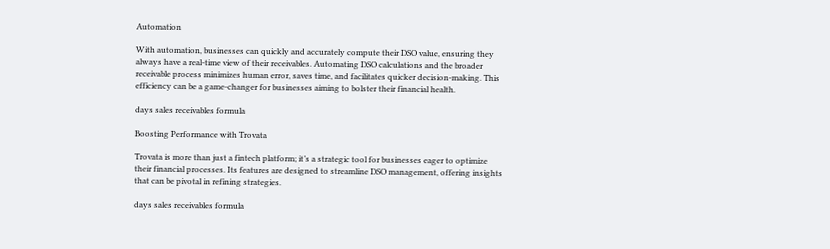Automation

With automation, businesses can quickly and accurately compute their DSO value, ensuring they always have a real-time view of their receivables. Automating DSO calculations and the broader receivable process minimizes human error, saves time, and facilitates quicker decision-making. This efficiency can be a game-changer for businesses aiming to bolster their financial health.

days sales receivables formula

Boosting Performance with Trovata

Trovata is more than just a fintech platform; it’s a strategic tool for businesses eager to optimize their financial processes. Its features are designed to streamline DSO management, offering insights that can be pivotal in refining strategies.

days sales receivables formula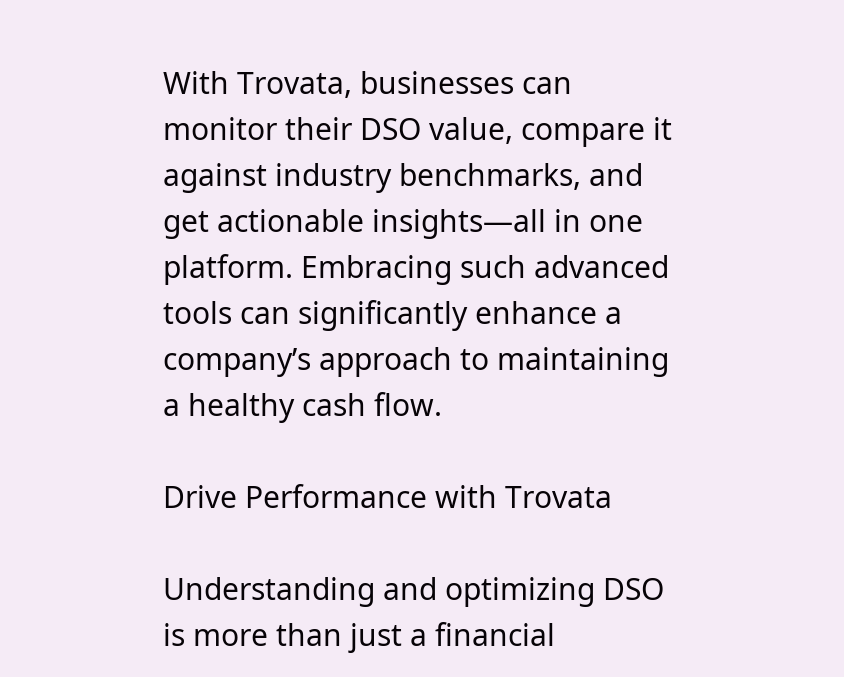With Trovata, businesses can monitor their DSO value, compare it against industry benchmarks, and get actionable insights—all in one platform. Embracing such advanced tools can significantly enhance a company’s approach to maintaining a healthy cash flow.

Drive Performance with Trovata

Understanding and optimizing DSO is more than just a financial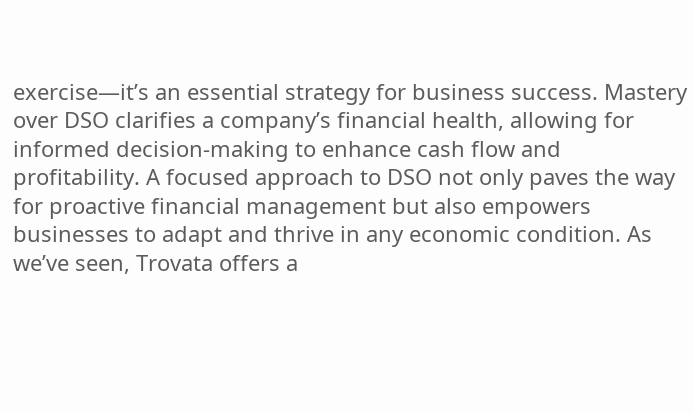exercise—it’s an essential strategy for business success. Mastery over DSO clarifies a company’s financial health, allowing for informed decision-making to enhance cash flow and profitability. A focused approach to DSO not only paves the way for proactive financial management but also empowers businesses to adapt and thrive in any economic condition. As we’ve seen, Trovata offers a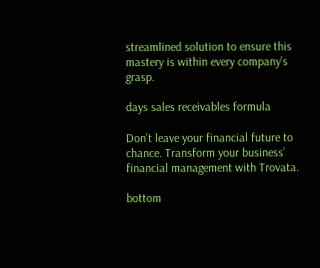streamlined solution to ensure this mastery is within every company’s grasp.

days sales receivables formula

Don’t leave your financial future to chance. Transform your business’ financial management with Trovata.

bottom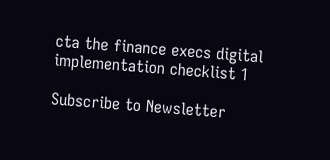cta the finance execs digital implementation checklist 1

Subscribe to Newsletter